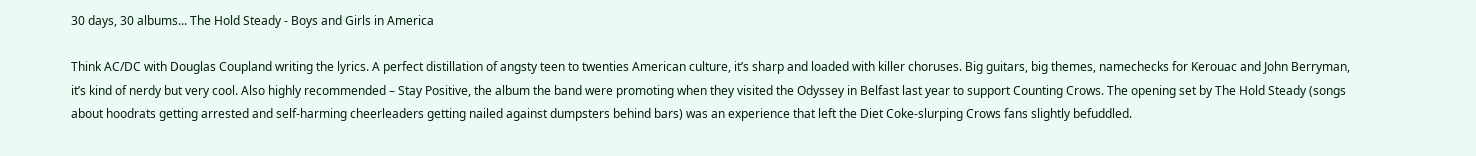30 days, 30 albums... The Hold Steady - Boys and Girls in America

Think AC/DC with Douglas Coupland writing the lyrics. A perfect distillation of angsty teen to twenties American culture, it’s sharp and loaded with killer choruses. Big guitars, big themes, namechecks for Kerouac and John Berryman, it’s kind of nerdy but very cool. Also highly recommended – Stay Positive, the album the band were promoting when they visited the Odyssey in Belfast last year to support Counting Crows. The opening set by The Hold Steady (songs about hoodrats getting arrested and self-harming cheerleaders getting nailed against dumpsters behind bars) was an experience that left the Diet Coke-slurping Crows fans slightly befuddled.